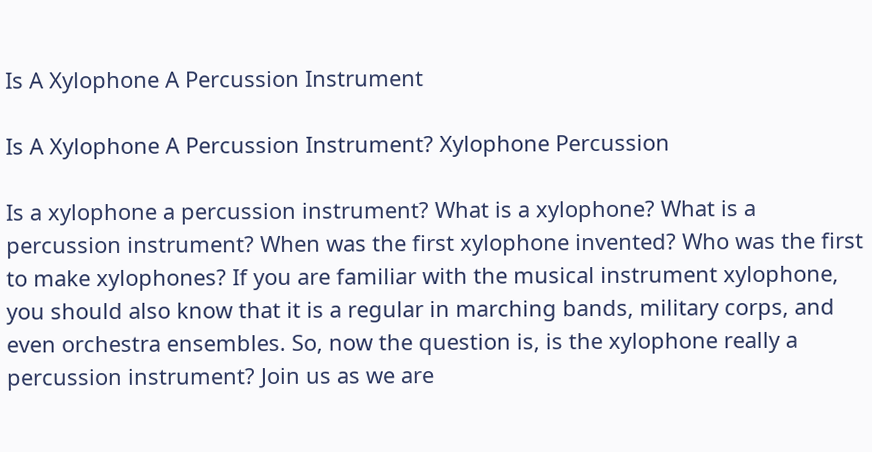Is A Xylophone A Percussion Instrument

Is A Xylophone A Percussion Instrument? Xylophone Percussion

Is a xylophone a percussion instrument? What is a xylophone? What is a percussion instrument? When was the first xylophone invented? Who was the first to make xylophones? If you are familiar with the musical instrument xylophone, you should also know that it is a regular in marching bands, military corps, and even orchestra ensembles. So, now the question is, is the xylophone really a percussion instrument? Join us as we are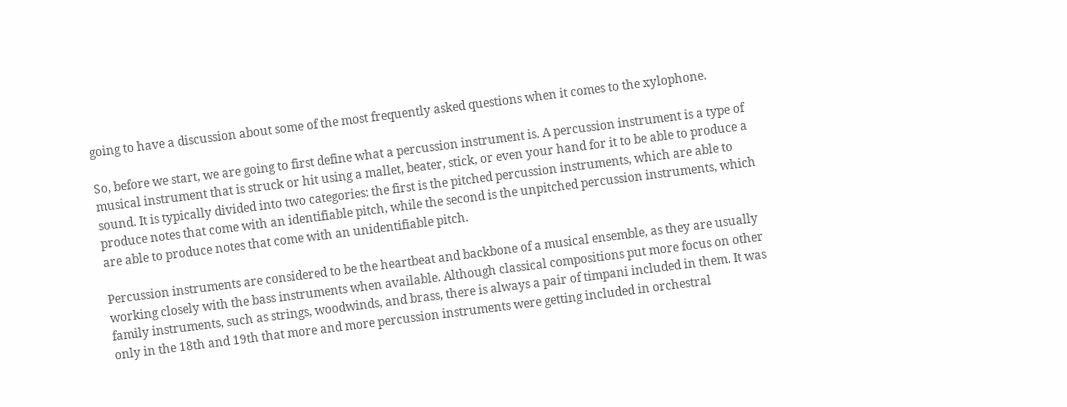going to have a discussion about some of the most frequently asked questions when it comes to the xylophone.

So, before we start, we are going to first define what a percussion instrument is. A percussion instrument is a type of musical instrument that is struck or hit using a mallet, beater, stick, or even your hand for it to be able to produce a sound. It is typically divided into two categories: the first is the pitched percussion instruments, which are able to produce notes that come with an identifiable pitch, while the second is the unpitched percussion instruments, which are able to produce notes that come with an unidentifiable pitch.

Percussion instruments are considered to be the heartbeat and backbone of a musical ensemble, as they are usually working closely with the bass instruments when available. Although classical compositions put more focus on other family instruments, such as strings, woodwinds, and brass, there is always a pair of timpani included in them. It was only in the 18th and 19th that more and more percussion instruments were getting included in orchestral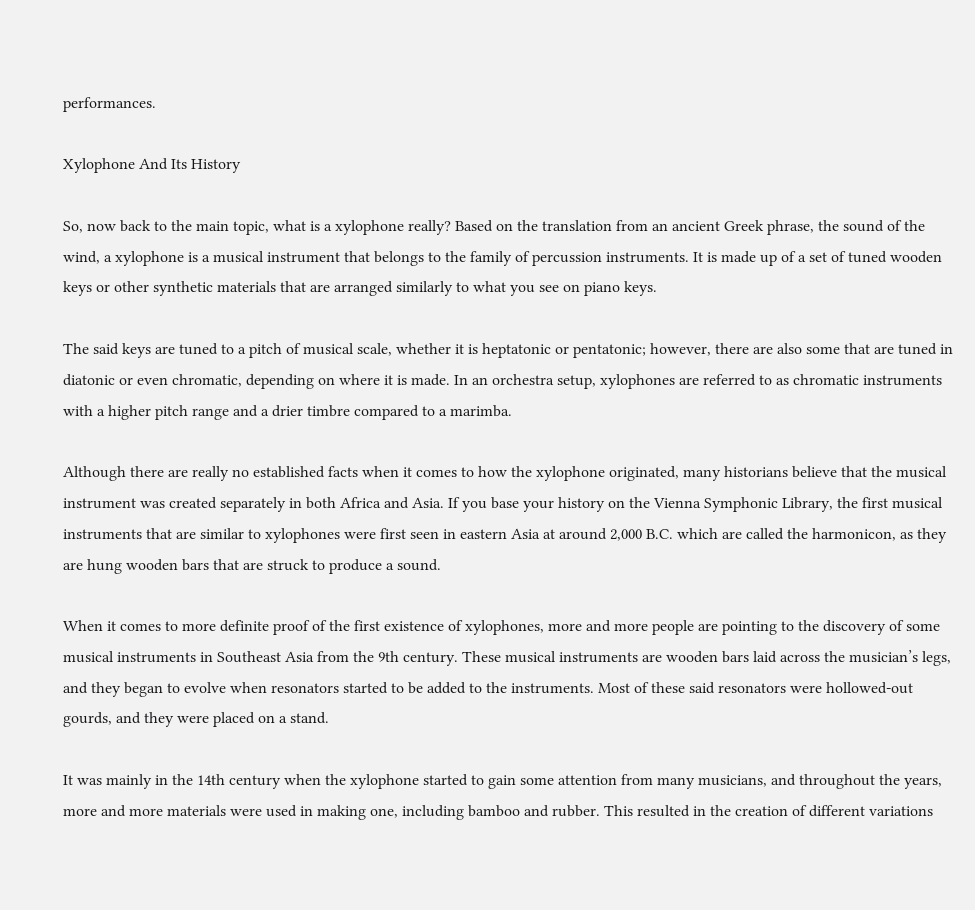performances.

Xylophone And Its History

So, now back to the main topic, what is a xylophone really? Based on the translation from an ancient Greek phrase, the sound of the wind, a xylophone is a musical instrument that belongs to the family of percussion instruments. It is made up of a set of tuned wooden keys or other synthetic materials that are arranged similarly to what you see on piano keys.

The said keys are tuned to a pitch of musical scale, whether it is heptatonic or pentatonic; however, there are also some that are tuned in diatonic or even chromatic, depending on where it is made. In an orchestra setup, xylophones are referred to as chromatic instruments with a higher pitch range and a drier timbre compared to a marimba.

Although there are really no established facts when it comes to how the xylophone originated, many historians believe that the musical instrument was created separately in both Africa and Asia. If you base your history on the Vienna Symphonic Library, the first musical instruments that are similar to xylophones were first seen in eastern Asia at around 2,000 B.C. which are called the harmonicon, as they are hung wooden bars that are struck to produce a sound.

When it comes to more definite proof of the first existence of xylophones, more and more people are pointing to the discovery of some musical instruments in Southeast Asia from the 9th century. These musical instruments are wooden bars laid across the musician’s legs, and they began to evolve when resonators started to be added to the instruments. Most of these said resonators were hollowed-out gourds, and they were placed on a stand.

It was mainly in the 14th century when the xylophone started to gain some attention from many musicians, and throughout the years, more and more materials were used in making one, including bamboo and rubber. This resulted in the creation of different variations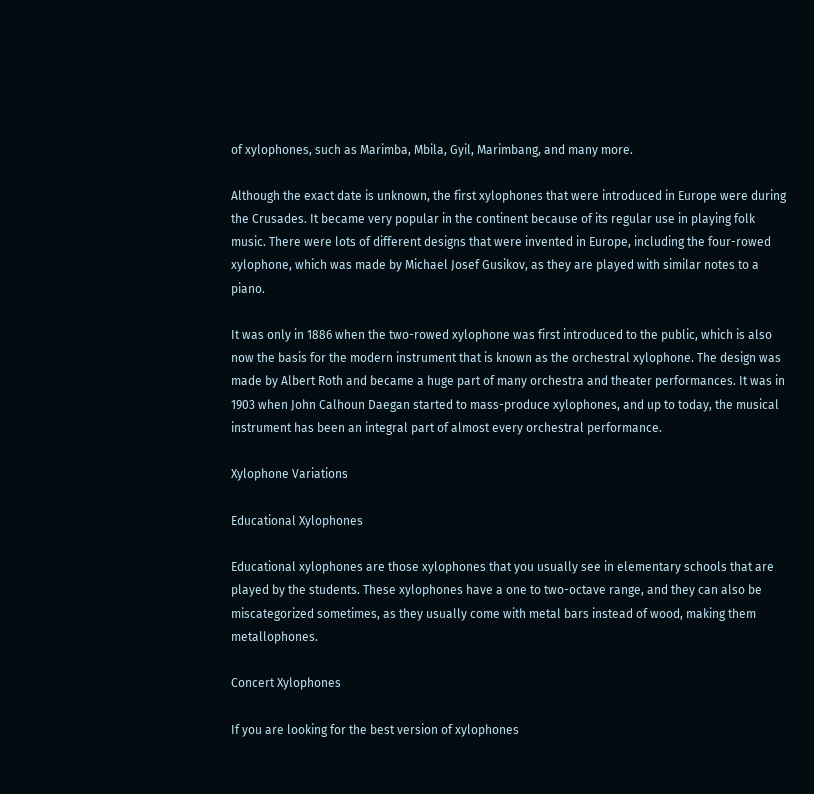of xylophones, such as Marimba, Mbila, Gyil, Marimbang, and many more.

Although the exact date is unknown, the first xylophones that were introduced in Europe were during the Crusades. It became very popular in the continent because of its regular use in playing folk music. There were lots of different designs that were invented in Europe, including the four-rowed xylophone, which was made by Michael Josef Gusikov, as they are played with similar notes to a piano.

It was only in 1886 when the two-rowed xylophone was first introduced to the public, which is also now the basis for the modern instrument that is known as the orchestral xylophone. The design was made by Albert Roth and became a huge part of many orchestra and theater performances. It was in 1903 when John Calhoun Daegan started to mass-produce xylophones, and up to today, the musical instrument has been an integral part of almost every orchestral performance.

Xylophone Variations

Educational Xylophones

Educational xylophones are those xylophones that you usually see in elementary schools that are played by the students. These xylophones have a one to two-octave range, and they can also be miscategorized sometimes, as they usually come with metal bars instead of wood, making them metallophones.

Concert Xylophones

If you are looking for the best version of xylophones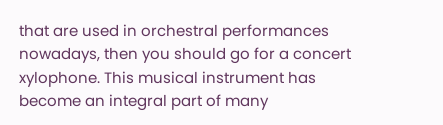that are used in orchestral performances nowadays, then you should go for a concert xylophone. This musical instrument has become an integral part of many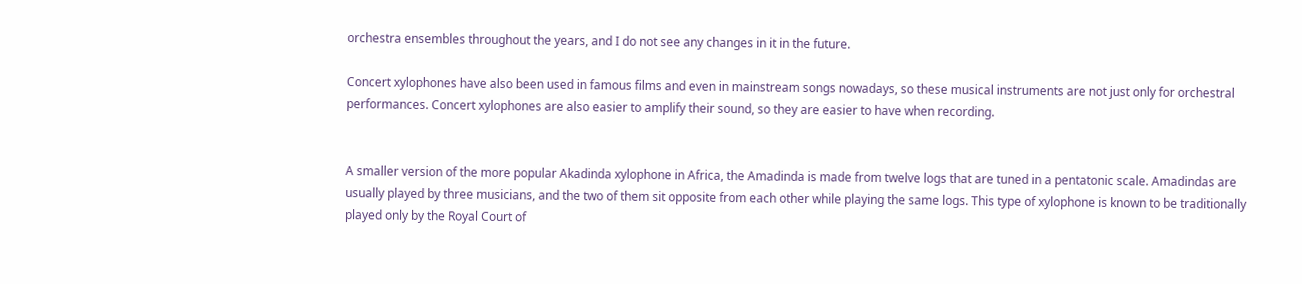orchestra ensembles throughout the years, and I do not see any changes in it in the future.

Concert xylophones have also been used in famous films and even in mainstream songs nowadays, so these musical instruments are not just only for orchestral performances. Concert xylophones are also easier to amplify their sound, so they are easier to have when recording.


A smaller version of the more popular Akadinda xylophone in Africa, the Amadinda is made from twelve logs that are tuned in a pentatonic scale. Amadindas are usually played by three musicians, and the two of them sit opposite from each other while playing the same logs. This type of xylophone is known to be traditionally played only by the Royal Court of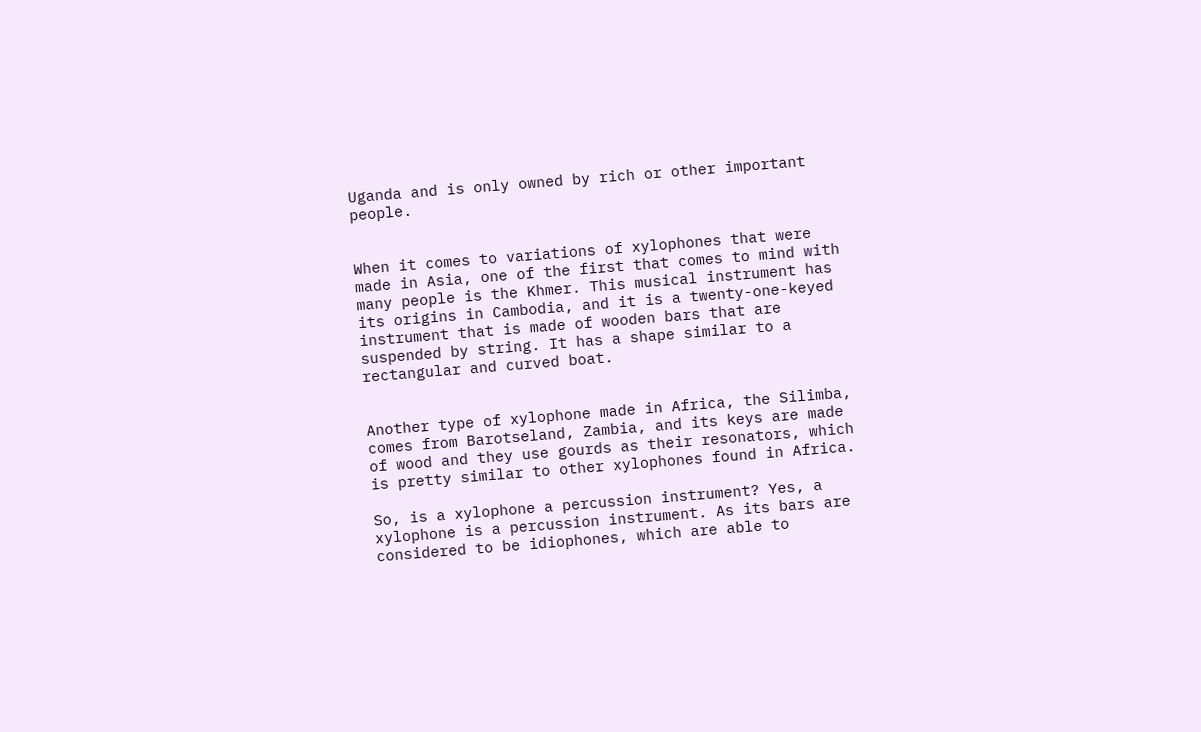Uganda and is only owned by rich or other important people.


When it comes to variations of xylophones that were made in Asia, one of the first that comes to mind with many people is the Khmer. This musical instrument has its origins in Cambodia, and it is a twenty-one-keyed instrument that is made of wooden bars that are suspended by string. It has a shape similar to a rectangular and curved boat.


Another type of xylophone made in Africa, the Silimba, comes from Barotseland, Zambia, and its keys are made of wood and they use gourds as their resonators, which is pretty similar to other xylophones found in Africa.

So, is a xylophone a percussion instrument? Yes, a xylophone is a percussion instrument. As its bars are considered to be idiophones, which are able to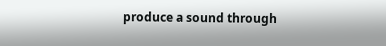produce a sound through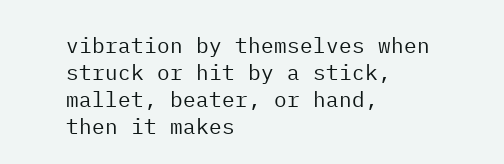vibration by themselves when struck or hit by a stick, mallet, beater, or hand, then it makes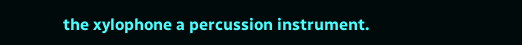the xylophone a percussion instrument.